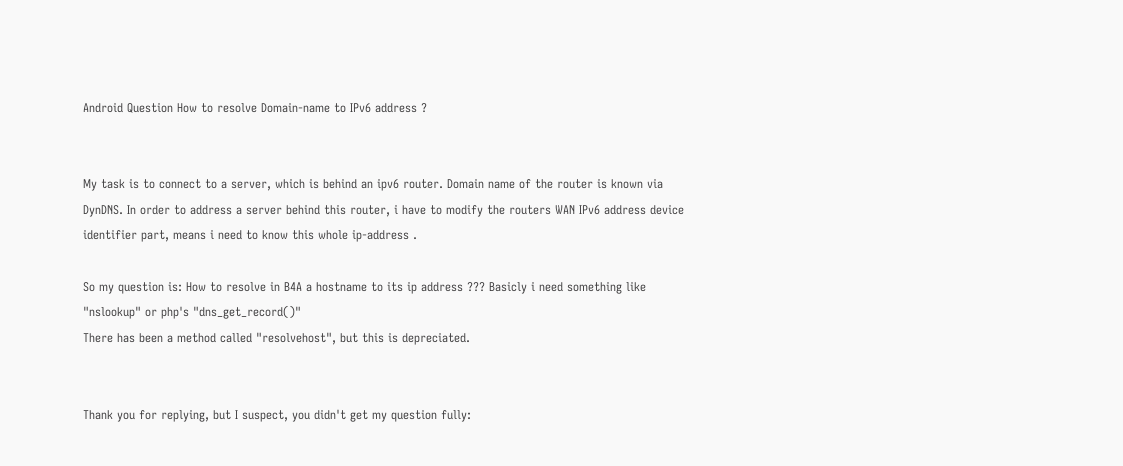Android Question How to resolve Domain-name to IPv6 address ?


My task is to connect to a server, which is behind an ipv6 router. Domain name of the router is known via DynDNS. In order to address a server behind this router, i have to modify the routers WAN IPv6 address device identifier part, means i need to know this whole ip-address .

So my question is: How to resolve in B4A a hostname to its ip address ??? Basicly i need something like "nslookup" or php's "dns_get_record()"
There has been a method called "resolvehost", but this is depreciated.


Thank you for replying, but I suspect, you didn't get my question fully: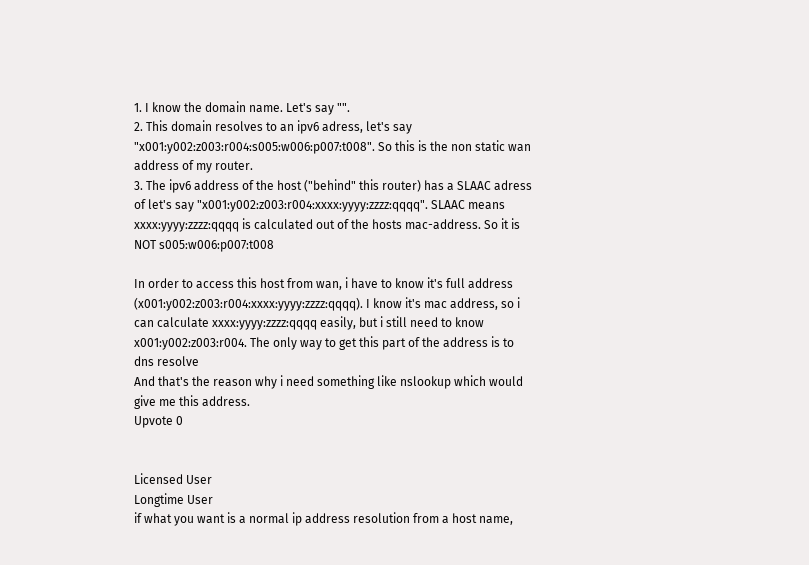1. I know the domain name. Let's say "".
2. This domain resolves to an ipv6 adress, let's say "x001:y002:z003:r004:s005:w006:p007:t008". So this is the non static wan address of my router.
3. The ipv6 address of the host ("behind" this router) has a SLAAC adress of let's say "x001:y002:z003:r004:xxxx:yyyy:zzzz:qqqq". SLAAC means xxxx:yyyy:zzzz:qqqq is calculated out of the hosts mac-address. So it is NOT s005:w006:p007:t008

In order to access this host from wan, i have to know it's full address (x001:y002:z003:r004:xxxx:yyyy:zzzz:qqqq). I know it's mac address, so i can calculate xxxx:yyyy:zzzz:qqqq easily, but i still need to know x001:y002:z003:r004. The only way to get this part of the address is to dns resolve
And that's the reason why i need something like nslookup which would give me this address.
Upvote 0


Licensed User
Longtime User
if what you want is a normal ip address resolution from a host name,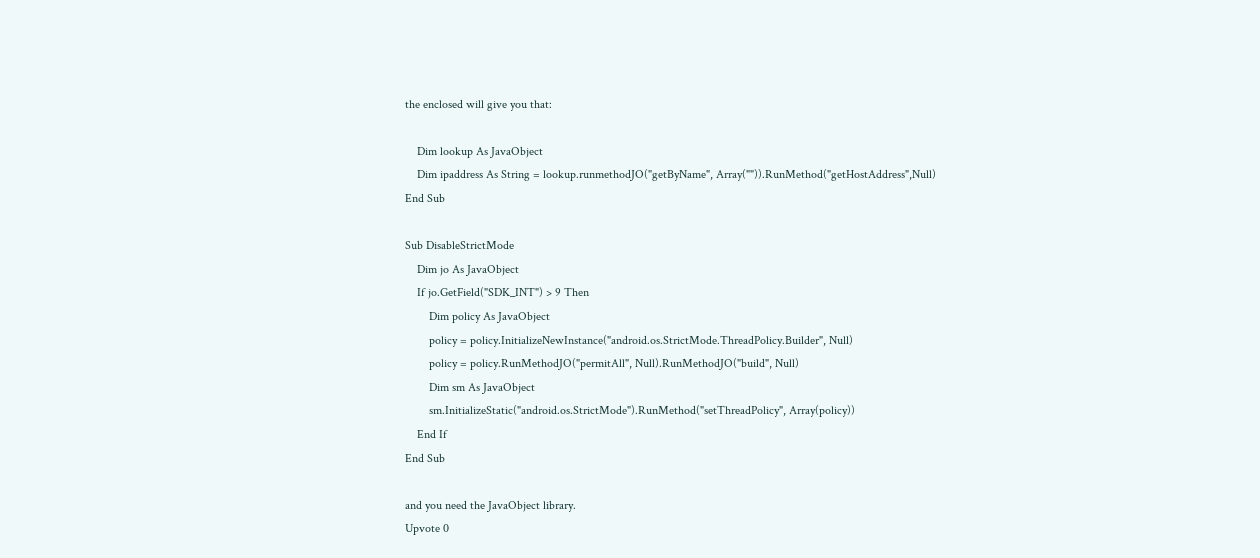the enclosed will give you that:

    Dim lookup As JavaObject
    Dim ipaddress As String = lookup.runmethodJO("getByName", Array("")).RunMethod("getHostAddress",Null)
End Sub

Sub DisableStrictMode
    Dim jo As JavaObject
    If jo.GetField("SDK_INT") > 9 Then
        Dim policy As JavaObject
        policy = policy.InitializeNewInstance("android.os.StrictMode.ThreadPolicy.Builder", Null)
        policy = policy.RunMethodJO("permitAll", Null).RunMethodJO("build", Null)
        Dim sm As JavaObject
        sm.InitializeStatic("android.os.StrictMode").RunMethod("setThreadPolicy", Array(policy))
    End If
End Sub

and you need the JavaObject library.
Upvote 0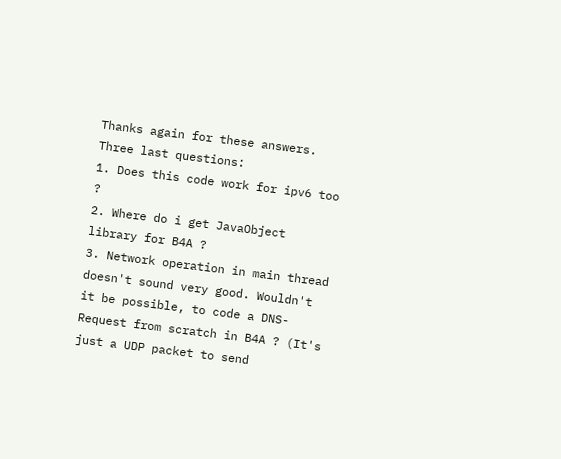Thanks again for these answers.
Three last questions:
1. Does this code work for ipv6 too ?
2. Where do i get JavaObject library for B4A ?
3. Network operation in main thread doesn't sound very good. Wouldn't it be possible, to code a DNS-Request from scratch in B4A ? (It's just a UDP packet to send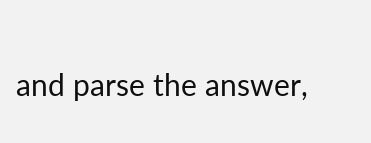and parse the answer,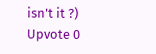isn't it ?)
Upvote 0